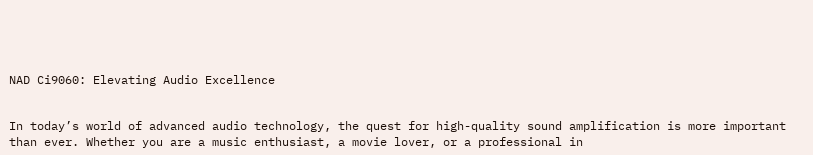NAD Ci9060: Elevating Audio Excellence


In today’s world of advanced audio technology, the quest for high-quality sound amplification is more important than ever. Whether you are a music enthusiast, a movie lover, or a professional in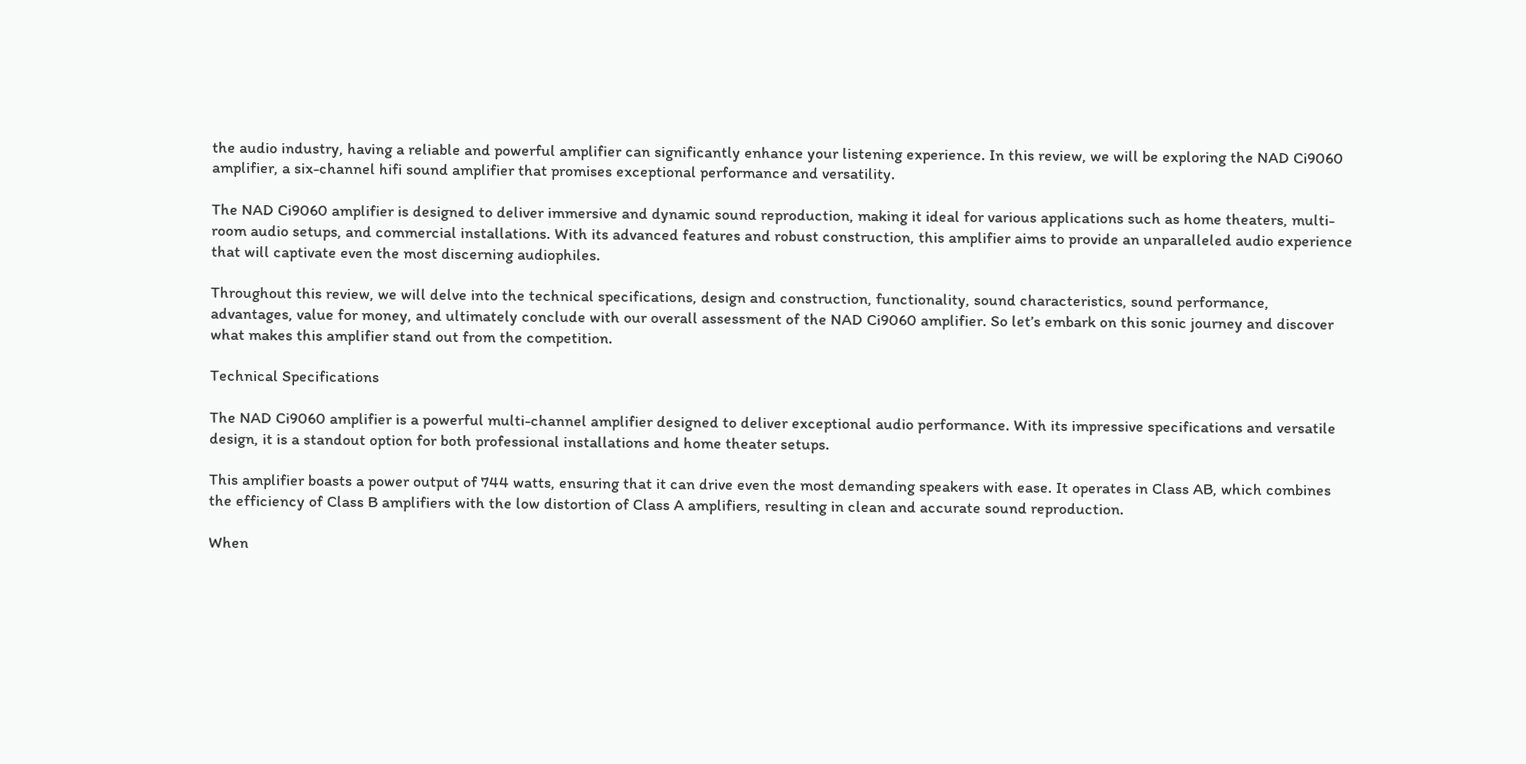the audio industry, having a reliable and powerful amplifier can significantly enhance your listening experience. In this review, we will be exploring the NAD Ci9060 amplifier, a six-channel hifi sound amplifier that promises exceptional performance and versatility.

The NAD Ci9060 amplifier is designed to deliver immersive and dynamic sound reproduction, making it ideal for various applications such as home theaters, multi-room audio setups, and commercial installations. With its advanced features and robust construction, this amplifier aims to provide an unparalleled audio experience that will captivate even the most discerning audiophiles.

Throughout this review, we will delve into the technical specifications, design and construction, functionality, sound characteristics, sound performance, advantages, value for money, and ultimately conclude with our overall assessment of the NAD Ci9060 amplifier. So let’s embark on this sonic journey and discover what makes this amplifier stand out from the competition.

Technical Specifications

The NAD Ci9060 amplifier is a powerful multi-channel amplifier designed to deliver exceptional audio performance. With its impressive specifications and versatile design, it is a standout option for both professional installations and home theater setups.

This amplifier boasts a power output of 744 watts, ensuring that it can drive even the most demanding speakers with ease. It operates in Class AB, which combines the efficiency of Class B amplifiers with the low distortion of Class A amplifiers, resulting in clean and accurate sound reproduction.

When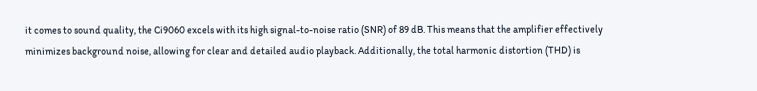it comes to sound quality, the Ci9060 excels with its high signal-to-noise ratio (SNR) of 89 dB. This means that the amplifier effectively minimizes background noise, allowing for clear and detailed audio playback. Additionally, the total harmonic distortion (THD) is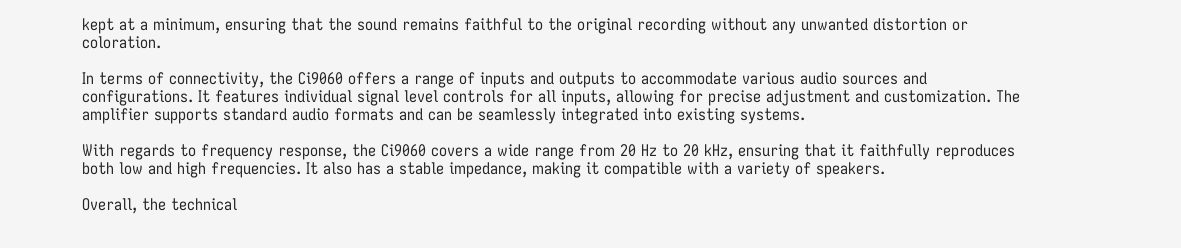kept at a minimum, ensuring that the sound remains faithful to the original recording without any unwanted distortion or coloration.

In terms of connectivity, the Ci9060 offers a range of inputs and outputs to accommodate various audio sources and configurations. It features individual signal level controls for all inputs, allowing for precise adjustment and customization. The amplifier supports standard audio formats and can be seamlessly integrated into existing systems.

With regards to frequency response, the Ci9060 covers a wide range from 20 Hz to 20 kHz, ensuring that it faithfully reproduces both low and high frequencies. It also has a stable impedance, making it compatible with a variety of speakers.

Overall, the technical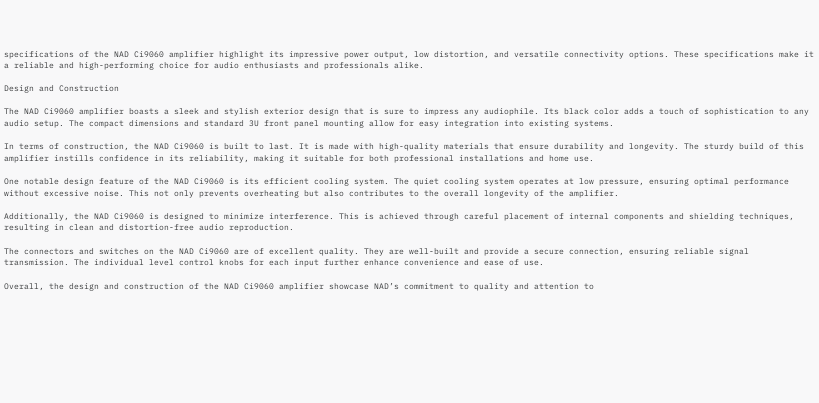specifications of the NAD Ci9060 amplifier highlight its impressive power output, low distortion, and versatile connectivity options. These specifications make it a reliable and high-performing choice for audio enthusiasts and professionals alike.

Design and Construction

The NAD Ci9060 amplifier boasts a sleek and stylish exterior design that is sure to impress any audiophile. Its black color adds a touch of sophistication to any audio setup. The compact dimensions and standard 3U front panel mounting allow for easy integration into existing systems.

In terms of construction, the NAD Ci9060 is built to last. It is made with high-quality materials that ensure durability and longevity. The sturdy build of this amplifier instills confidence in its reliability, making it suitable for both professional installations and home use.

One notable design feature of the NAD Ci9060 is its efficient cooling system. The quiet cooling system operates at low pressure, ensuring optimal performance without excessive noise. This not only prevents overheating but also contributes to the overall longevity of the amplifier.

Additionally, the NAD Ci9060 is designed to minimize interference. This is achieved through careful placement of internal components and shielding techniques, resulting in clean and distortion-free audio reproduction.

The connectors and switches on the NAD Ci9060 are of excellent quality. They are well-built and provide a secure connection, ensuring reliable signal transmission. The individual level control knobs for each input further enhance convenience and ease of use.

Overall, the design and construction of the NAD Ci9060 amplifier showcase NAD’s commitment to quality and attention to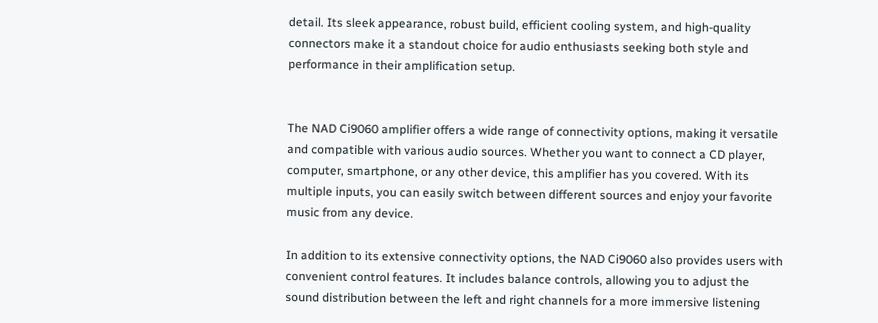detail. Its sleek appearance, robust build, efficient cooling system, and high-quality connectors make it a standout choice for audio enthusiasts seeking both style and performance in their amplification setup.


The NAD Ci9060 amplifier offers a wide range of connectivity options, making it versatile and compatible with various audio sources. Whether you want to connect a CD player, computer, smartphone, or any other device, this amplifier has you covered. With its multiple inputs, you can easily switch between different sources and enjoy your favorite music from any device.

In addition to its extensive connectivity options, the NAD Ci9060 also provides users with convenient control features. It includes balance controls, allowing you to adjust the sound distribution between the left and right channels for a more immersive listening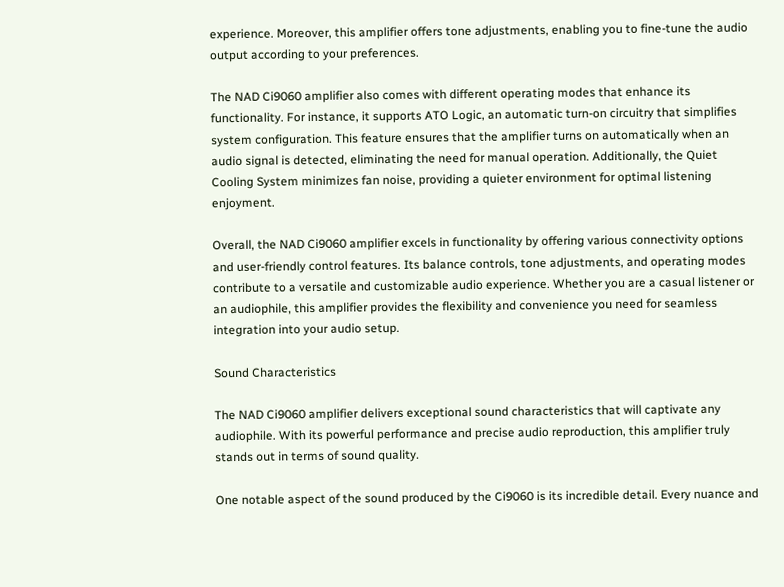experience. Moreover, this amplifier offers tone adjustments, enabling you to fine-tune the audio output according to your preferences.

The NAD Ci9060 amplifier also comes with different operating modes that enhance its functionality. For instance, it supports ATO Logic, an automatic turn-on circuitry that simplifies system configuration. This feature ensures that the amplifier turns on automatically when an audio signal is detected, eliminating the need for manual operation. Additionally, the Quiet Cooling System minimizes fan noise, providing a quieter environment for optimal listening enjoyment.

Overall, the NAD Ci9060 amplifier excels in functionality by offering various connectivity options and user-friendly control features. Its balance controls, tone adjustments, and operating modes contribute to a versatile and customizable audio experience. Whether you are a casual listener or an audiophile, this amplifier provides the flexibility and convenience you need for seamless integration into your audio setup.

Sound Characteristics

The NAD Ci9060 amplifier delivers exceptional sound characteristics that will captivate any audiophile. With its powerful performance and precise audio reproduction, this amplifier truly stands out in terms of sound quality.

One notable aspect of the sound produced by the Ci9060 is its incredible detail. Every nuance and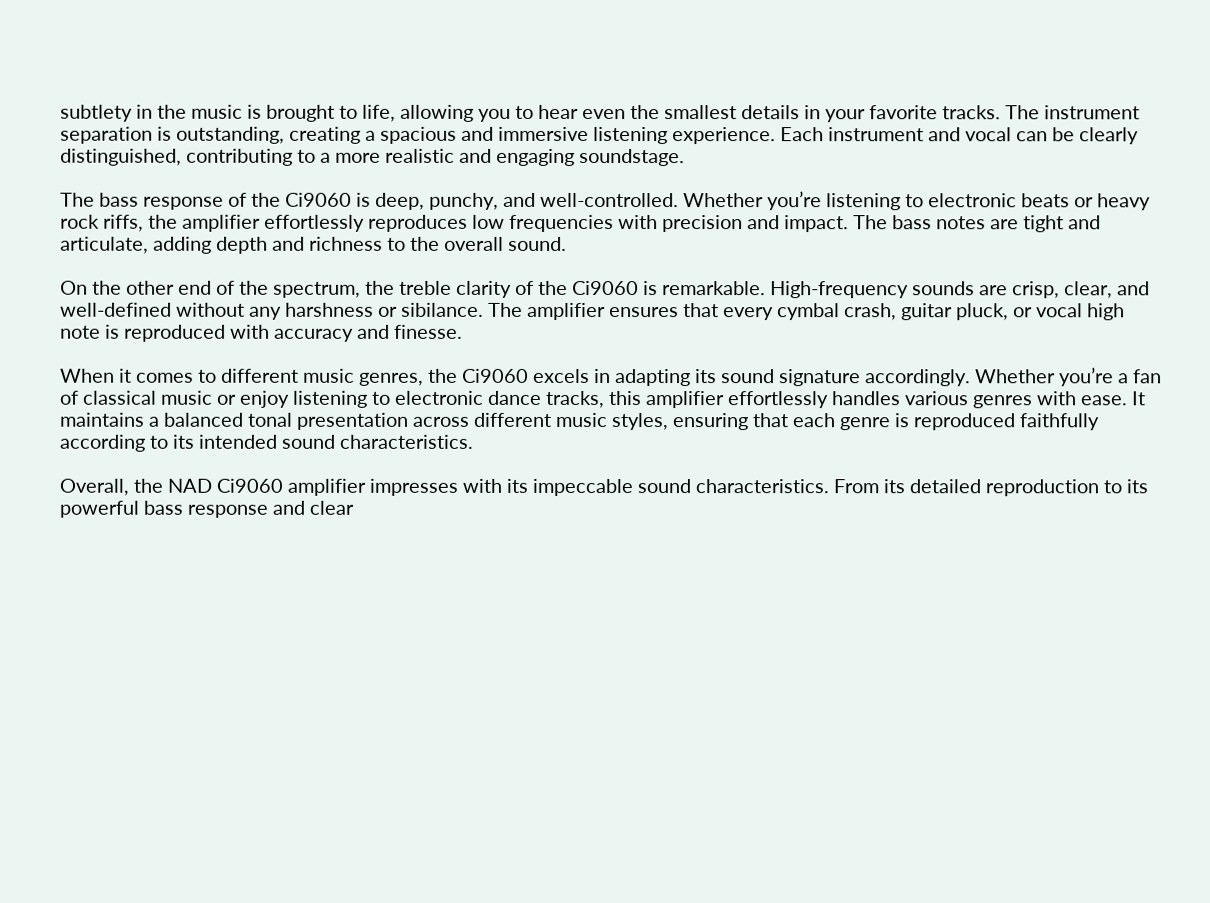subtlety in the music is brought to life, allowing you to hear even the smallest details in your favorite tracks. The instrument separation is outstanding, creating a spacious and immersive listening experience. Each instrument and vocal can be clearly distinguished, contributing to a more realistic and engaging soundstage.

The bass response of the Ci9060 is deep, punchy, and well-controlled. Whether you’re listening to electronic beats or heavy rock riffs, the amplifier effortlessly reproduces low frequencies with precision and impact. The bass notes are tight and articulate, adding depth and richness to the overall sound.

On the other end of the spectrum, the treble clarity of the Ci9060 is remarkable. High-frequency sounds are crisp, clear, and well-defined without any harshness or sibilance. The amplifier ensures that every cymbal crash, guitar pluck, or vocal high note is reproduced with accuracy and finesse.

When it comes to different music genres, the Ci9060 excels in adapting its sound signature accordingly. Whether you’re a fan of classical music or enjoy listening to electronic dance tracks, this amplifier effortlessly handles various genres with ease. It maintains a balanced tonal presentation across different music styles, ensuring that each genre is reproduced faithfully according to its intended sound characteristics.

Overall, the NAD Ci9060 amplifier impresses with its impeccable sound characteristics. From its detailed reproduction to its powerful bass response and clear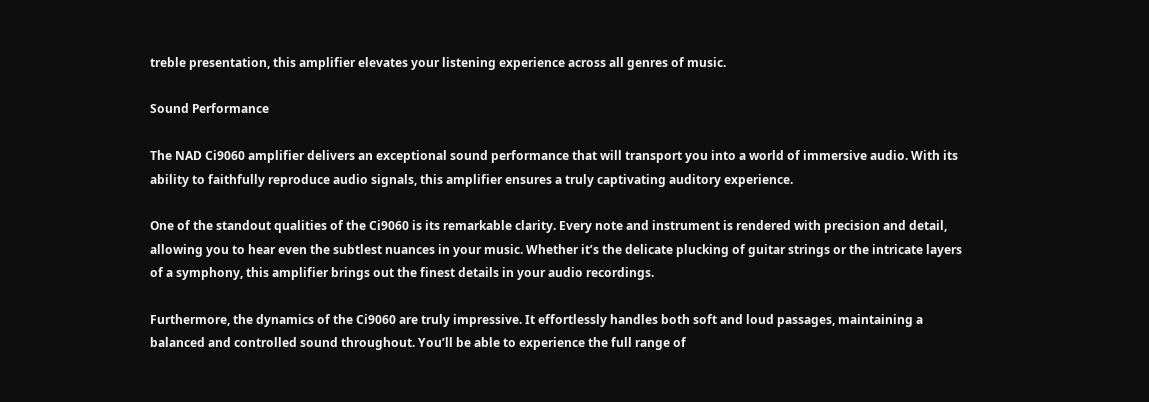treble presentation, this amplifier elevates your listening experience across all genres of music.

Sound Performance

The NAD Ci9060 amplifier delivers an exceptional sound performance that will transport you into a world of immersive audio. With its ability to faithfully reproduce audio signals, this amplifier ensures a truly captivating auditory experience.

One of the standout qualities of the Ci9060 is its remarkable clarity. Every note and instrument is rendered with precision and detail, allowing you to hear even the subtlest nuances in your music. Whether it’s the delicate plucking of guitar strings or the intricate layers of a symphony, this amplifier brings out the finest details in your audio recordings.

Furthermore, the dynamics of the Ci9060 are truly impressive. It effortlessly handles both soft and loud passages, maintaining a balanced and controlled sound throughout. You’ll be able to experience the full range of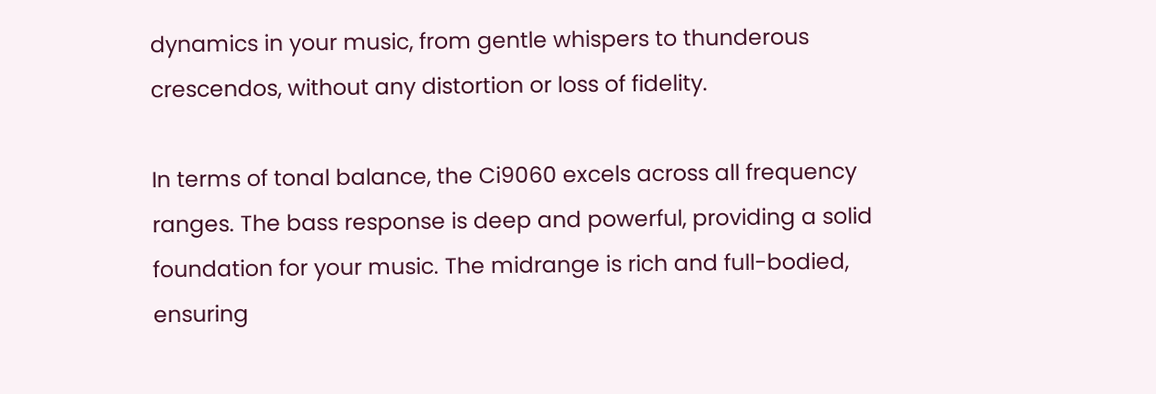dynamics in your music, from gentle whispers to thunderous crescendos, without any distortion or loss of fidelity.

In terms of tonal balance, the Ci9060 excels across all frequency ranges. The bass response is deep and powerful, providing a solid foundation for your music. The midrange is rich and full-bodied, ensuring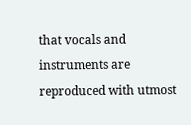that vocals and instruments are reproduced with utmost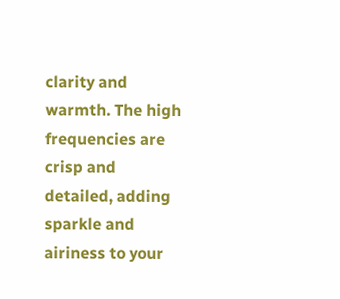clarity and warmth. The high frequencies are crisp and detailed, adding sparkle and airiness to your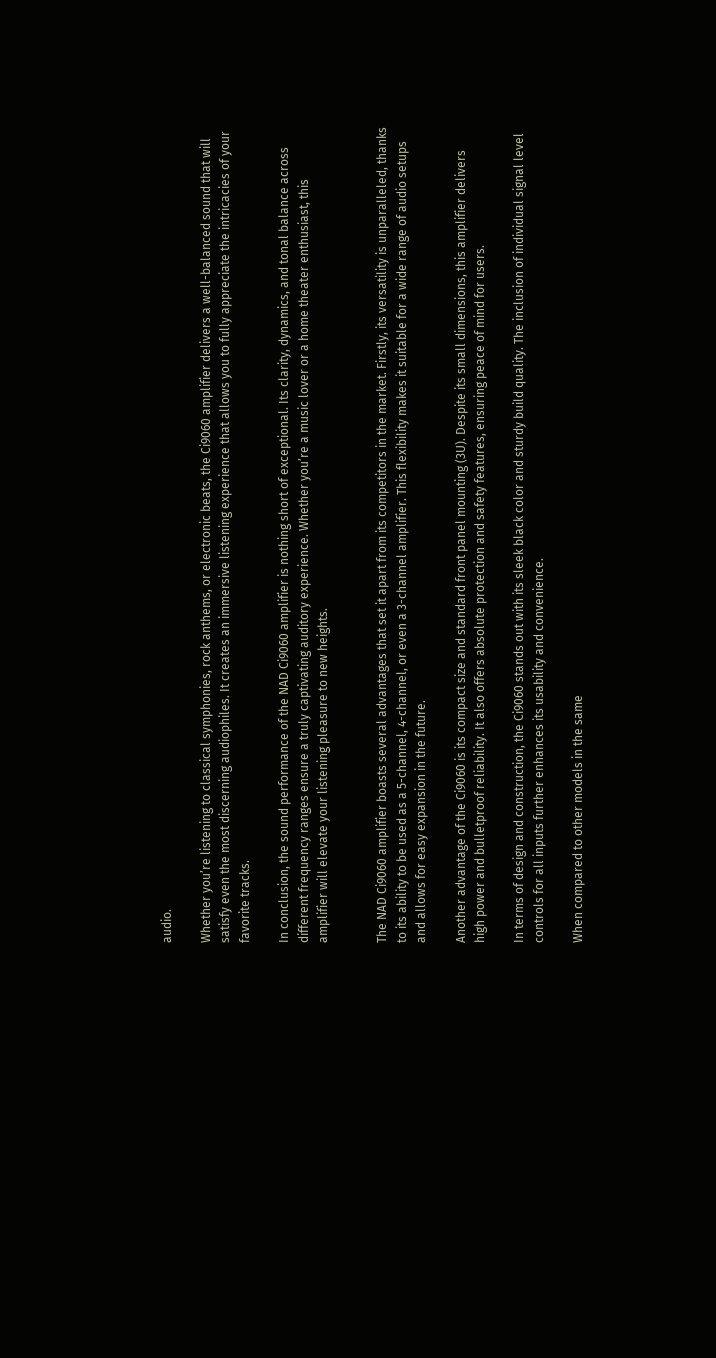audio.

Whether you’re listening to classical symphonies, rock anthems, or electronic beats, the Ci9060 amplifier delivers a well-balanced sound that will satisfy even the most discerning audiophiles. It creates an immersive listening experience that allows you to fully appreciate the intricacies of your favorite tracks.

In conclusion, the sound performance of the NAD Ci9060 amplifier is nothing short of exceptional. Its clarity, dynamics, and tonal balance across different frequency ranges ensure a truly captivating auditory experience. Whether you’re a music lover or a home theater enthusiast, this amplifier will elevate your listening pleasure to new heights.


The NAD Ci9060 amplifier boasts several advantages that set it apart from its competitors in the market. Firstly, its versatility is unparalleled, thanks to its ability to be used as a 5-channel, 4-channel, or even a 3-channel amplifier. This flexibility makes it suitable for a wide range of audio setups and allows for easy expansion in the future.

Another advantage of the Ci9060 is its compact size and standard front panel mounting (3U). Despite its small dimensions, this amplifier delivers high power and bulletproof reliability. It also offers absolute protection and safety features, ensuring peace of mind for users.

In terms of design and construction, the Ci9060 stands out with its sleek black color and sturdy build quality. The inclusion of individual signal level controls for all inputs further enhances its usability and convenience.

When compared to other models in the same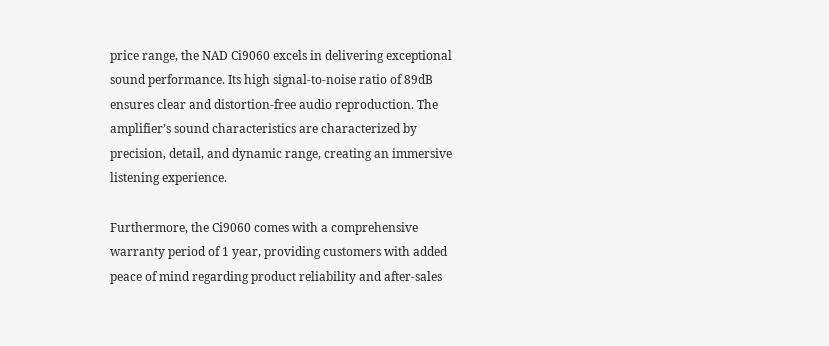price range, the NAD Ci9060 excels in delivering exceptional sound performance. Its high signal-to-noise ratio of 89dB ensures clear and distortion-free audio reproduction. The amplifier’s sound characteristics are characterized by precision, detail, and dynamic range, creating an immersive listening experience.

Furthermore, the Ci9060 comes with a comprehensive warranty period of 1 year, providing customers with added peace of mind regarding product reliability and after-sales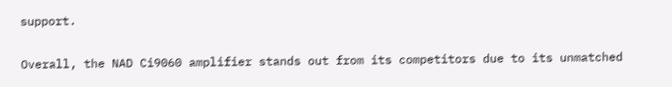support.

Overall, the NAD Ci9060 amplifier stands out from its competitors due to its unmatched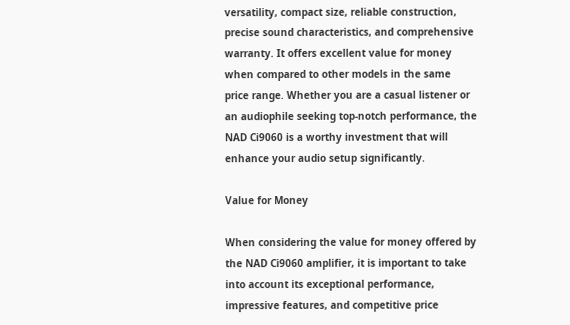versatility, compact size, reliable construction, precise sound characteristics, and comprehensive warranty. It offers excellent value for money when compared to other models in the same price range. Whether you are a casual listener or an audiophile seeking top-notch performance, the NAD Ci9060 is a worthy investment that will enhance your audio setup significantly.

Value for Money

When considering the value for money offered by the NAD Ci9060 amplifier, it is important to take into account its exceptional performance, impressive features, and competitive price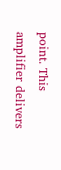point. This amplifier delivers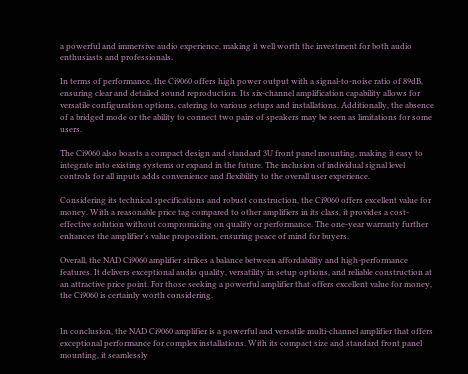a powerful and immersive audio experience, making it well worth the investment for both audio enthusiasts and professionals.

In terms of performance, the Ci9060 offers high power output with a signal-to-noise ratio of 89dB, ensuring clear and detailed sound reproduction. Its six-channel amplification capability allows for versatile configuration options, catering to various setups and installations. Additionally, the absence of a bridged mode or the ability to connect two pairs of speakers may be seen as limitations for some users.

The Ci9060 also boasts a compact design and standard 3U front panel mounting, making it easy to integrate into existing systems or expand in the future. The inclusion of individual signal level controls for all inputs adds convenience and flexibility to the overall user experience.

Considering its technical specifications and robust construction, the Ci9060 offers excellent value for money. With a reasonable price tag compared to other amplifiers in its class, it provides a cost-effective solution without compromising on quality or performance. The one-year warranty further enhances the amplifier’s value proposition, ensuring peace of mind for buyers.

Overall, the NAD Ci9060 amplifier strikes a balance between affordability and high-performance features. It delivers exceptional audio quality, versatility in setup options, and reliable construction at an attractive price point. For those seeking a powerful amplifier that offers excellent value for money, the Ci9060 is certainly worth considering.


In conclusion, the NAD Ci9060 amplifier is a powerful and versatile multi-channel amplifier that offers exceptional performance for complex installations. With its compact size and standard front panel mounting, it seamlessly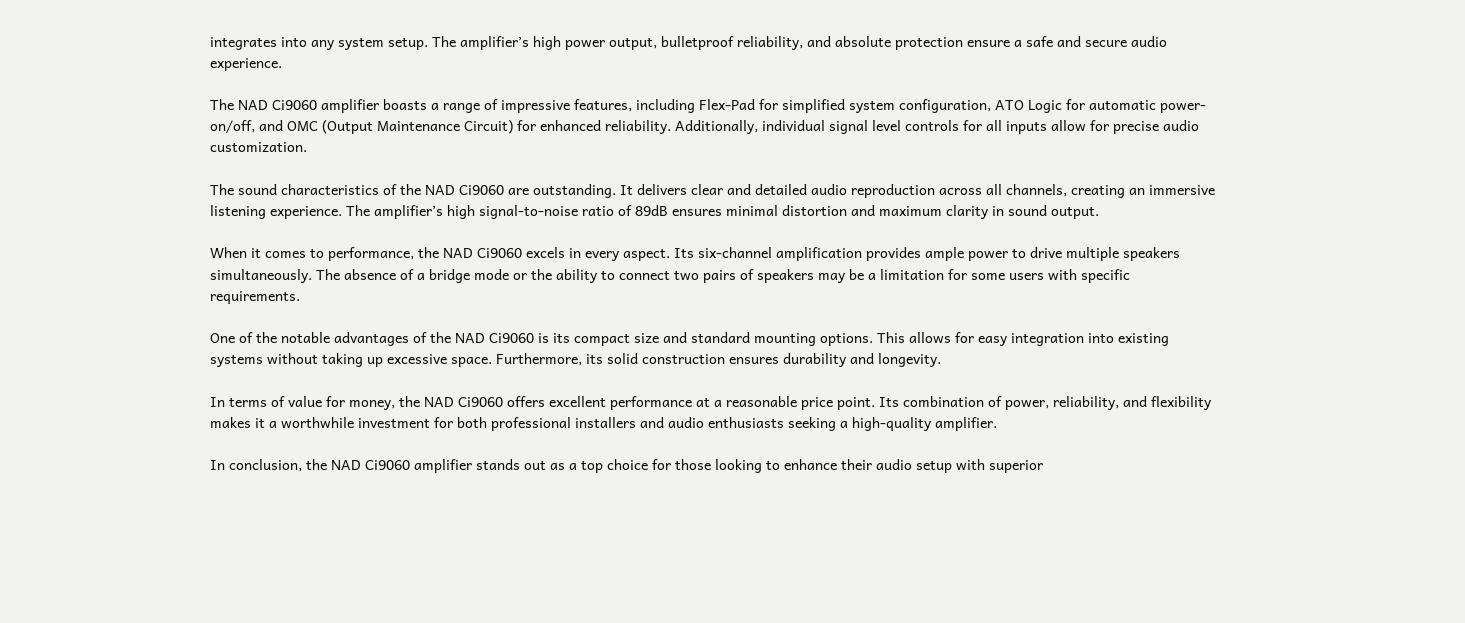integrates into any system setup. The amplifier’s high power output, bulletproof reliability, and absolute protection ensure a safe and secure audio experience.

The NAD Ci9060 amplifier boasts a range of impressive features, including Flex-Pad for simplified system configuration, ATO Logic for automatic power-on/off, and OMC (Output Maintenance Circuit) for enhanced reliability. Additionally, individual signal level controls for all inputs allow for precise audio customization.

The sound characteristics of the NAD Ci9060 are outstanding. It delivers clear and detailed audio reproduction across all channels, creating an immersive listening experience. The amplifier’s high signal-to-noise ratio of 89dB ensures minimal distortion and maximum clarity in sound output.

When it comes to performance, the NAD Ci9060 excels in every aspect. Its six-channel amplification provides ample power to drive multiple speakers simultaneously. The absence of a bridge mode or the ability to connect two pairs of speakers may be a limitation for some users with specific requirements.

One of the notable advantages of the NAD Ci9060 is its compact size and standard mounting options. This allows for easy integration into existing systems without taking up excessive space. Furthermore, its solid construction ensures durability and longevity.

In terms of value for money, the NAD Ci9060 offers excellent performance at a reasonable price point. Its combination of power, reliability, and flexibility makes it a worthwhile investment for both professional installers and audio enthusiasts seeking a high-quality amplifier.

In conclusion, the NAD Ci9060 amplifier stands out as a top choice for those looking to enhance their audio setup with superior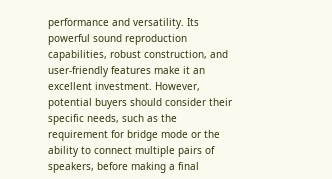performance and versatility. Its powerful sound reproduction capabilities, robust construction, and user-friendly features make it an excellent investment. However, potential buyers should consider their specific needs, such as the requirement for bridge mode or the ability to connect multiple pairs of speakers, before making a final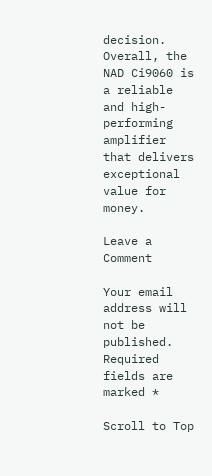decision. Overall, the NAD Ci9060 is a reliable and high-performing amplifier that delivers exceptional value for money.

Leave a Comment

Your email address will not be published. Required fields are marked *

Scroll to Top